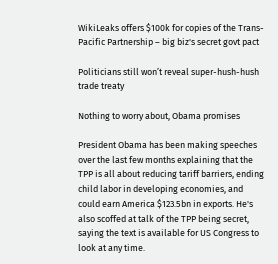WikiLeaks offers $100k for copies of the Trans-Pacific Partnership – big biz's secret govt pact

Politicians still won’t reveal super-hush-hush trade treaty

Nothing to worry about, Obama promises

President Obama has been making speeches over the last few months explaining that the TPP is all about reducing tariff barriers, ending child labor in developing economies, and could earn America $123.5bn in exports. He's also scoffed at talk of the TPP being secret, saying the text is available for US Congress to look at any time.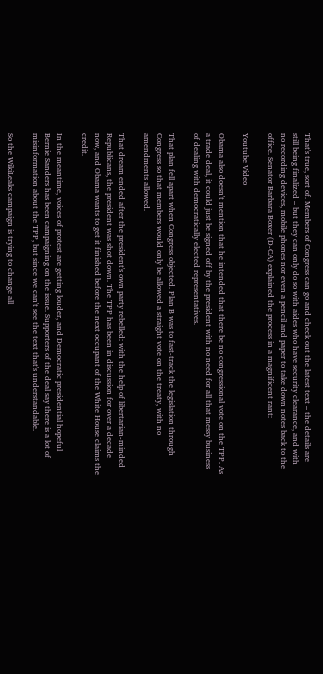That's true, sort of. Members of Congress can go and check out the latest text – the details are still being finalized – but they can only do so with aides who have security clearance, and with no recording devices, mobile phones nor even a pencil and paper to take down notes back to the office. Senator Barbara Boxer (D-CA) explained the process in a magnificent rant:

Youtube Video

Obama also doesn't mention that he intended that there be no congressional vote on the TPP. As a trade deal, it could just be signed off by the president with no need for all that messy business of dealing with democratically elected representatives.

That plan fell apart when Congress objected. Plan B was to fast-track the legislation through Congress so that members would only be allowed a straight vote on the treaty, with no amendments allowed.

That dream ended after the president's own party rebelled: with the help of libertarian-minded Republicans, the president was shot down. The TPP has been in discussion for over a decade now, and Obama wants to get it finished before the next occupant of the White House claims the credit.

In the meantime, voices of protest are getting louder, and Democratic presidential hopeful Bernie Sanders has been campaigning on the issue. Supporters of the deal say there is a lot of misinformation about the TPP, but since we can't see the text that's understandable.

So the WikiLeaks campaign is trying to change all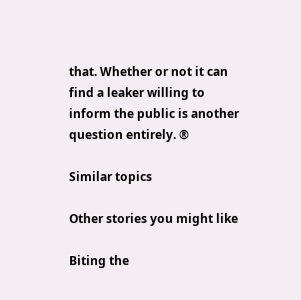that. Whether or not it can find a leaker willing to inform the public is another question entirely. ®

Similar topics

Other stories you might like

Biting the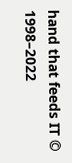hand that feeds IT © 1998–2022